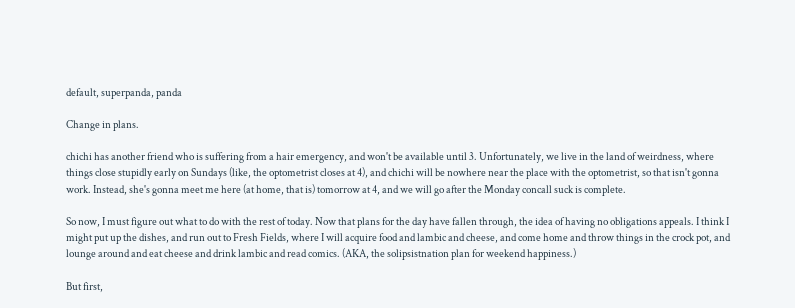default, superpanda, panda

Change in plans.

chichi has another friend who is suffering from a hair emergency, and won't be available until 3. Unfortunately, we live in the land of weirdness, where things close stupidly early on Sundays (like, the optometrist closes at 4), and chichi will be nowhere near the place with the optometrist, so that isn't gonna work. Instead, she's gonna meet me here (at home, that is) tomorrow at 4, and we will go after the Monday concall suck is complete.

So now, I must figure out what to do with the rest of today. Now that plans for the day have fallen through, the idea of having no obligations appeals. I think I might put up the dishes, and run out to Fresh Fields, where I will acquire food and lambic and cheese, and come home and throw things in the crock pot, and lounge around and eat cheese and drink lambic and read comics. (AKA, the solipsistnation plan for weekend happiness.)

But first,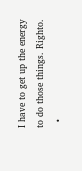I have to get up the energy to do those things. Righto.
  •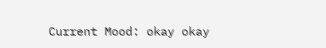Current Mood: okay okay